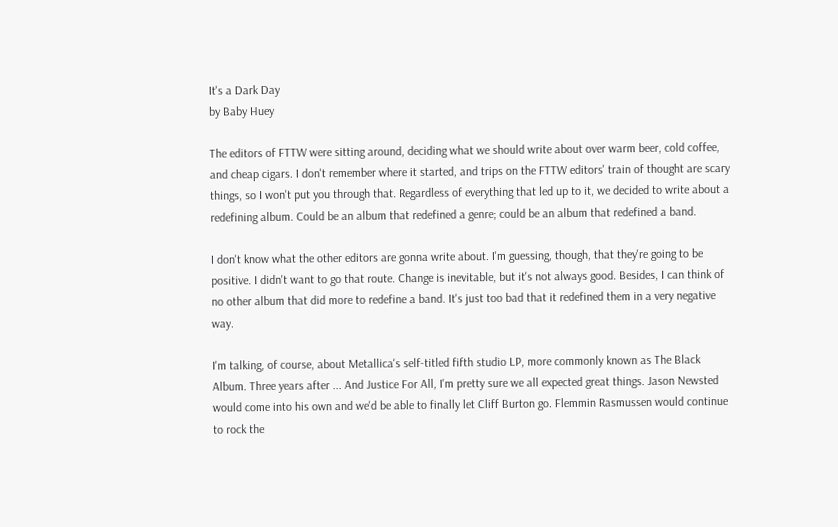It's a Dark Day
by Baby Huey

The editors of FTTW were sitting around, deciding what we should write about over warm beer, cold coffee, and cheap cigars. I don't remember where it started, and trips on the FTTW editors' train of thought are scary things, so I won't put you through that. Regardless of everything that led up to it, we decided to write about a redefining album. Could be an album that redefined a genre; could be an album that redefined a band.

I don't know what the other editors are gonna write about. I'm guessing, though, that they're going to be positive. I didn't want to go that route. Change is inevitable, but it's not always good. Besides, I can think of no other album that did more to redefine a band. It's just too bad that it redefined them in a very negative way.

I'm talking, of course, about Metallica's self-titled fifth studio LP, more commonly known as The Black Album. Three years after ... And Justice For All, I'm pretty sure we all expected great things. Jason Newsted would come into his own and we'd be able to finally let Cliff Burton go. Flemmin Rasmussen would continue to rock the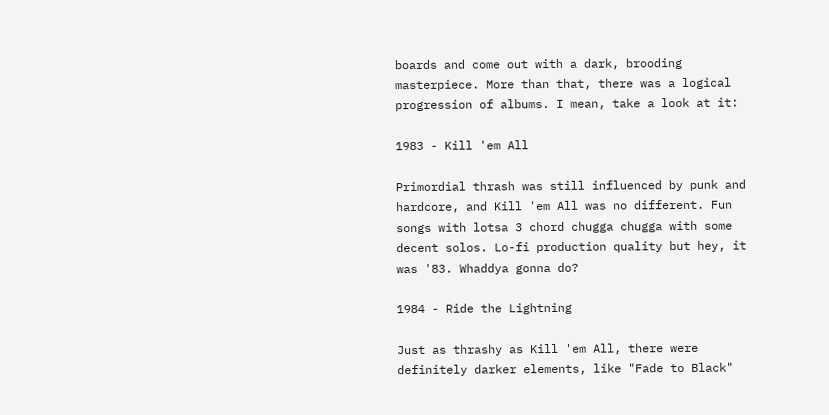boards and come out with a dark, brooding masterpiece. More than that, there was a logical progression of albums. I mean, take a look at it:

1983 - Kill 'em All

Primordial thrash was still influenced by punk and hardcore, and Kill 'em All was no different. Fun songs with lotsa 3 chord chugga chugga with some decent solos. Lo-fi production quality but hey, it was '83. Whaddya gonna do?

1984 - Ride the Lightning

Just as thrashy as Kill 'em All, there were definitely darker elements, like "Fade to Black"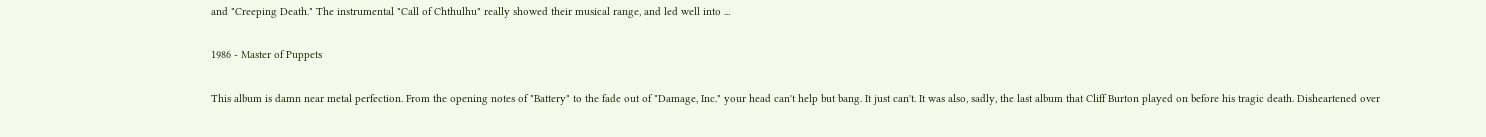and "Creeping Death." The instrumental "Call of Chthulhu" really showed their musical range, and led well into ...

1986 - Master of Puppets

This album is damn near metal perfection. From the opening notes of "Battery" to the fade out of "Damage, Inc." your head can't help but bang. It just can't. It was also, sadly, the last album that Cliff Burton played on before his tragic death. Disheartened over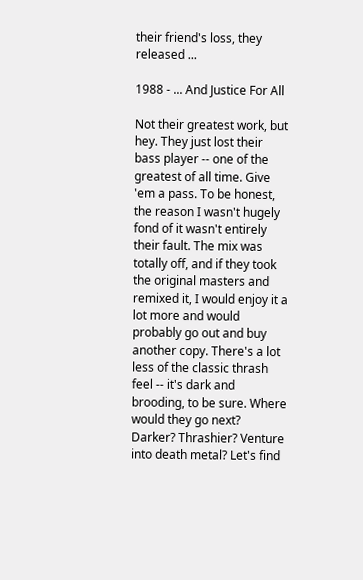their friend's loss, they released ...

1988 - ... And Justice For All

Not their greatest work, but hey. They just lost their bass player -- one of the greatest of all time. Give 'em a pass. To be honest, the reason I wasn't hugely fond of it wasn't entirely their fault. The mix was totally off, and if they took the original masters and remixed it, I would enjoy it a lot more and would probably go out and buy another copy. There's a lot less of the classic thrash feel -- it's dark and brooding, to be sure. Where would they go next? Darker? Thrashier? Venture into death metal? Let's find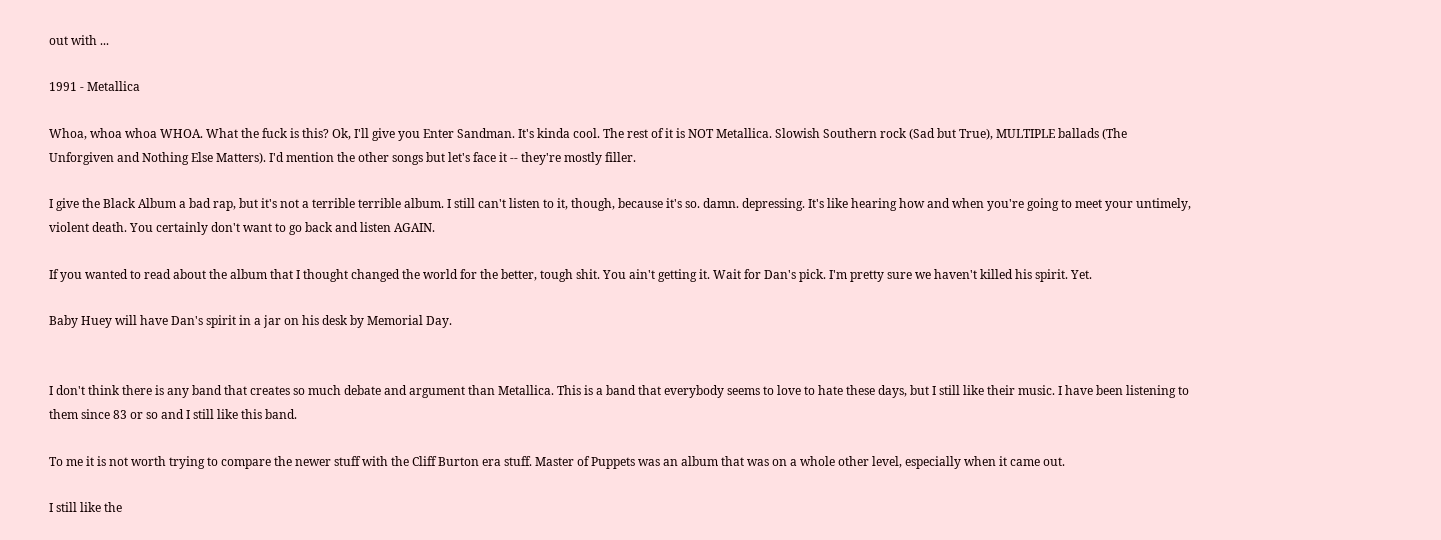out with ...

1991 - Metallica

Whoa, whoa whoa WHOA. What the fuck is this? Ok, I'll give you Enter Sandman. It's kinda cool. The rest of it is NOT Metallica. Slowish Southern rock (Sad but True), MULTIPLE ballads (The Unforgiven and Nothing Else Matters). I'd mention the other songs but let's face it -- they're mostly filler.

I give the Black Album a bad rap, but it's not a terrible terrible album. I still can't listen to it, though, because it's so. damn. depressing. It's like hearing how and when you're going to meet your untimely, violent death. You certainly don't want to go back and listen AGAIN.

If you wanted to read about the album that I thought changed the world for the better, tough shit. You ain't getting it. Wait for Dan's pick. I'm pretty sure we haven't killed his spirit. Yet.

Baby Huey will have Dan's spirit in a jar on his desk by Memorial Day.


I don't think there is any band that creates so much debate and argument than Metallica. This is a band that everybody seems to love to hate these days, but I still like their music. I have been listening to them since 83 or so and I still like this band.

To me it is not worth trying to compare the newer stuff with the Cliff Burton era stuff. Master of Puppets was an album that was on a whole other level, especially when it came out.

I still like the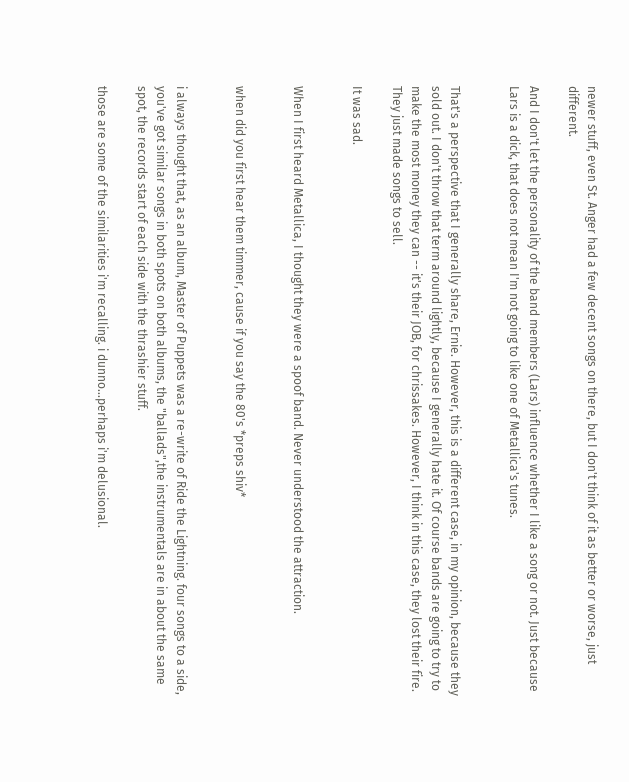newer stuff, even St. Anger had a few decent songs on there, but I don't think of it as better or worse, just different.

And I don't let the personality of the band members (Lars) influence whether I like a song or not. Just because Lars is a dick, that does not mean I'm not going to like one of Metallica's tunes.


That's a perspective that I generally share, Ernie. However, this is a different case, in my opinion, because they sold out. I don't throw that term around lightly, because I generally hate it. Of course bands are going to try to make the most money they can -- it's their JOB, for chrissakes. However, I think in this case, they lost their fire. They just made songs to sell.

It was sad.


When I first heard Metallica, I thought they were a spoof band. Never understood the attraction.


when did you first hear them timmer, cause if you say the 80's *preps shiv*


i always thought that, as an album, Master of Puppets was a re-write of Ride the Lightning. four songs to a side, you've got similar songs in both spots on both albums, the "ballads",the instrumentals are in about the same spot, the records start of each side with the thrashier stuff.

those are some of the similarities i'm recalling. i dunno...perhaps i'm delusional.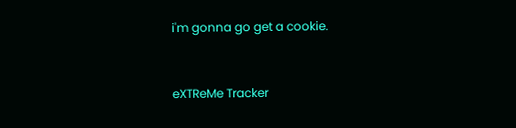i'm gonna go get a cookie.


eXTReMe Tracker